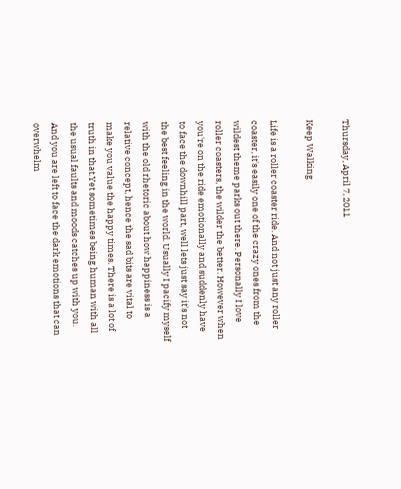Thursday, April 7, 2011

Keep Walking

Life is a roller coaster ride. And not just any roller coaster, it's easily one of the crazy ones from the wildest theme parks out there. Personally I love roller coasters, the wilder the better. However when you're on the ride emotionally and suddenly have to face the downhill part, well lets just say it's not the best feeling in the world. Usually I pacify myself with the old rhetoric about how happiness is a relative concept, hence the sad bits are vital to make you value the happy times. There is a lot of truth in that.Yet sometimes being human with all the usual faults and moods catches up with you. And you are left to face the dark emotions that can overwhelm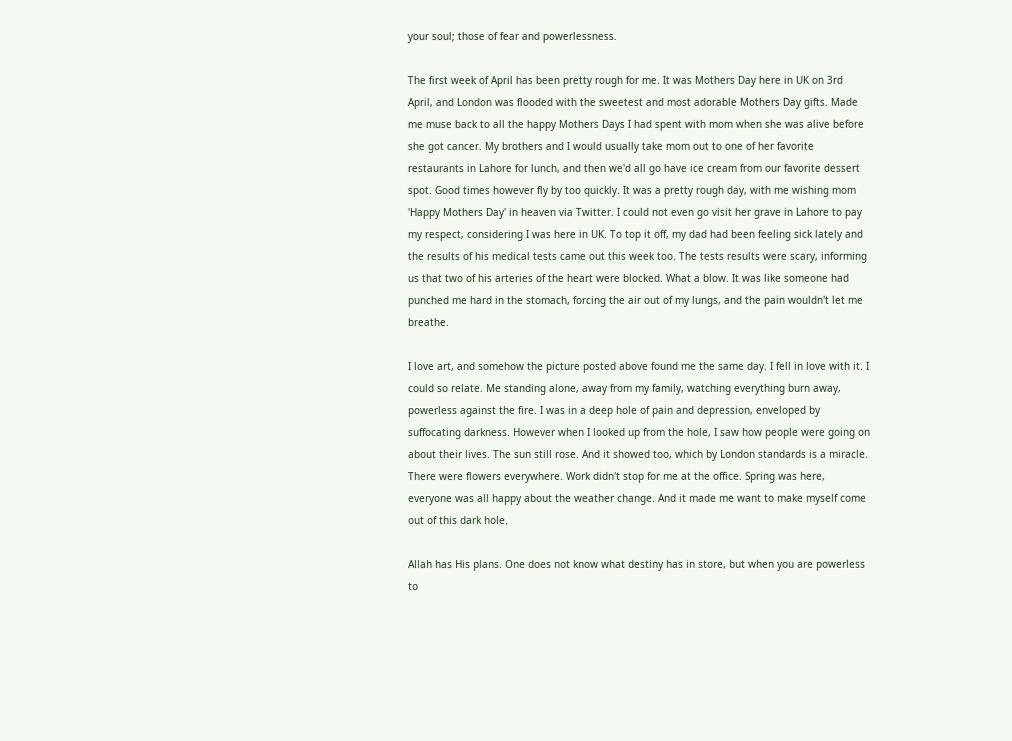your soul; those of fear and powerlessness.

The first week of April has been pretty rough for me. It was Mothers Day here in UK on 3rd April, and London was flooded with the sweetest and most adorable Mothers Day gifts. Made me muse back to all the happy Mothers Days I had spent with mom when she was alive before she got cancer. My brothers and I would usually take mom out to one of her favorite restaurants in Lahore for lunch, and then we'd all go have ice cream from our favorite dessert spot. Good times however fly by too quickly. It was a pretty rough day, with me wishing mom 'Happy Mothers Day' in heaven via Twitter. I could not even go visit her grave in Lahore to pay my respect, considering I was here in UK. To top it off, my dad had been feeling sick lately and the results of his medical tests came out this week too. The tests results were scary, informing us that two of his arteries of the heart were blocked. What a blow. It was like someone had punched me hard in the stomach, forcing the air out of my lungs, and the pain wouldn't let me breathe.

I love art, and somehow the picture posted above found me the same day. I fell in love with it. I could so relate. Me standing alone, away from my family, watching everything burn away, powerless against the fire. I was in a deep hole of pain and depression, enveloped by suffocating darkness. However when I looked up from the hole, I saw how people were going on about their lives. The sun still rose. And it showed too, which by London standards is a miracle. There were flowers everywhere. Work didn't stop for me at the office. Spring was here, everyone was all happy about the weather change. And it made me want to make myself come out of this dark hole.

Allah has His plans. One does not know what destiny has in store, but when you are powerless to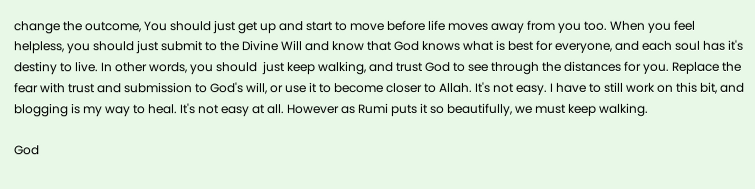change the outcome, You should just get up and start to move before life moves away from you too. When you feel helpless, you should just submit to the Divine Will and know that God knows what is best for everyone, and each soul has it's destiny to live. In other words, you should  just keep walking, and trust God to see through the distances for you. Replace the fear with trust and submission to God's will, or use it to become closer to Allah. It's not easy. I have to still work on this bit, and blogging is my way to heal. It's not easy at all. However as Rumi puts it so beautifully, we must keep walking.

God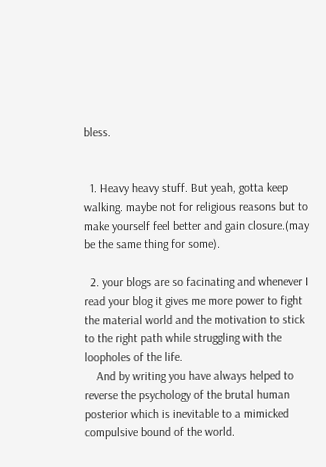bless.


  1. Heavy heavy stuff. But yeah, gotta keep walking. maybe not for religious reasons but to make yourself feel better and gain closure.(may be the same thing for some).

  2. your blogs are so facinating and whenever I read your blog it gives me more power to fight the material world and the motivation to stick to the right path while struggling with the loopholes of the life.
    And by writing you have always helped to reverse the psychology of the brutal human posterior which is inevitable to a mimicked compulsive bound of the world.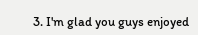3. I'm glad you guys enjoyed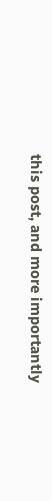this post, and more importantly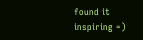found it inspiring =)